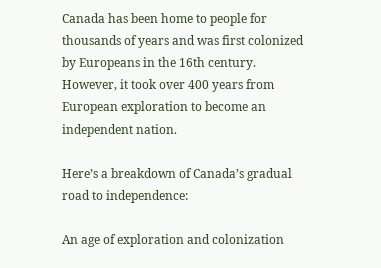Canada has been home to people for thousands of years and was first colonized by Europeans in the 16th century. However, it took over 400 years from European exploration to become an independent nation.

Here’s a breakdown of Canada’s gradual road to independence:

An age of exploration and colonization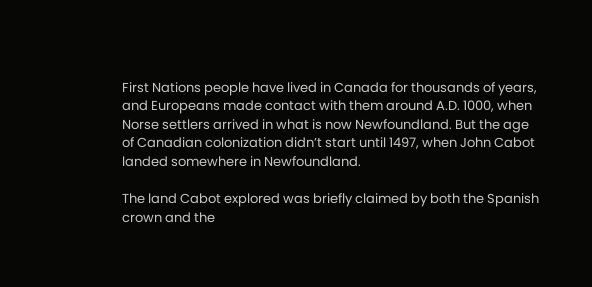First Nations people have lived in Canada for thousands of years, and Europeans made contact with them around A.D. 1000, when Norse settlers arrived in what is now Newfoundland. But the age of Canadian colonization didn’t start until 1497, when John Cabot landed somewhere in Newfoundland.

The land Cabot explored was briefly claimed by both the Spanish crown and the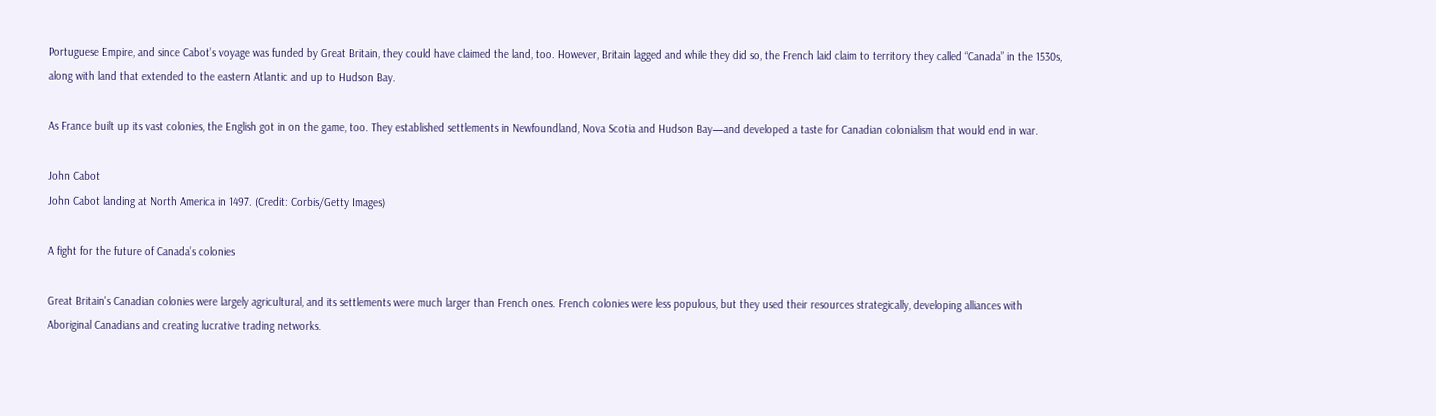Portuguese Empire, and since Cabot’s voyage was funded by Great Britain, they could have claimed the land, too. However, Britain lagged and while they did so, the French laid claim to territory they called “Canada” in the 1530s, along with land that extended to the eastern Atlantic and up to Hudson Bay.

As France built up its vast colonies, the English got in on the game, too. They established settlements in Newfoundland, Nova Scotia and Hudson Bay—and developed a taste for Canadian colonialism that would end in war.

John Cabot
John Cabot landing at North America in 1497. (Credit: Corbis/Getty Images)

A fight for the future of Canada’s colonies

Great Britain's Canadian colonies were largely agricultural, and its settlements were much larger than French ones. French colonies were less populous, but they used their resources strategically, developing alliances with Aboriginal Canadians and creating lucrative trading networks.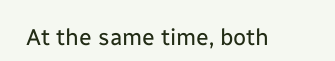At the same time, both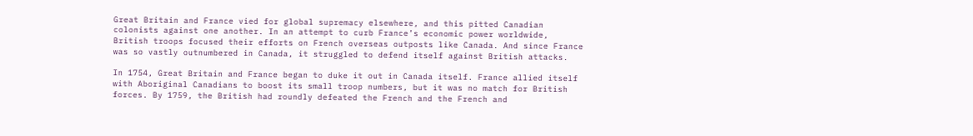Great Britain and France vied for global supremacy elsewhere, and this pitted Canadian colonists against one another. In an attempt to curb France’s economic power worldwide, British troops focused their efforts on French overseas outposts like Canada. And since France was so vastly outnumbered in Canada, it struggled to defend itself against British attacks.

In 1754, Great Britain and France began to duke it out in Canada itself. France allied itself with Aboriginal Canadians to boost its small troop numbers, but it was no match for British forces. By 1759, the British had roundly defeated the French and the French and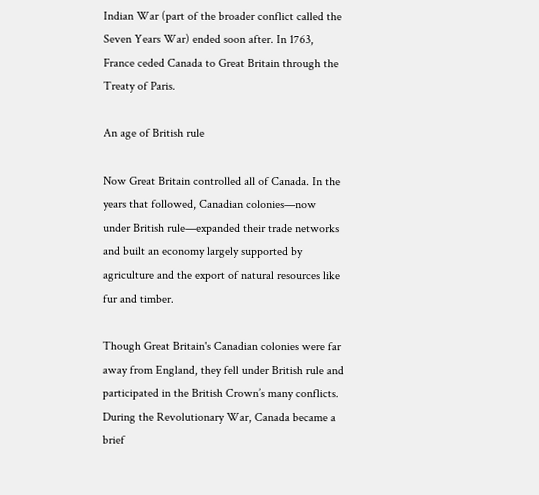Indian War (part of the broader conflict called the Seven Years War) ended soon after. In 1763, France ceded Canada to Great Britain through the Treaty of Paris.

An age of British rule

Now Great Britain controlled all of Canada. In the years that followed, Canadian colonies—now under British rule—expanded their trade networks and built an economy largely supported by agriculture and the export of natural resources like fur and timber.

Though Great Britain's Canadian colonies were far away from England, they fell under British rule and participated in the British Crown’s many conflicts. During the Revolutionary War, Canada became a brief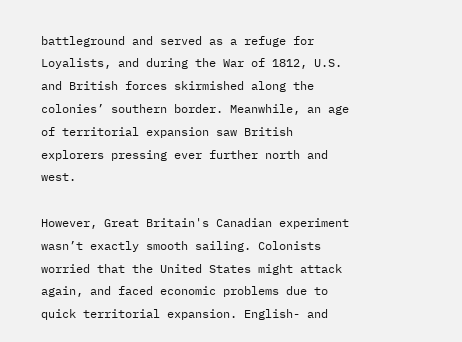battleground and served as a refuge for Loyalists, and during the War of 1812, U.S. and British forces skirmished along the colonies’ southern border. Meanwhile, an age of territorial expansion saw British explorers pressing ever further north and west.

However, Great Britain's Canadian experiment wasn’t exactly smooth sailing. Colonists worried that the United States might attack again, and faced economic problems due to quick territorial expansion. English- and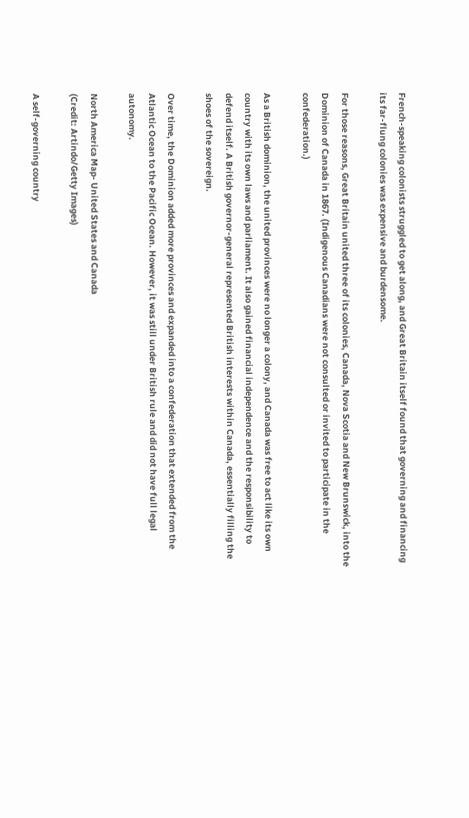French-speaking colonists struggled to get along, and Great Britain itself found that governing and financing its far-flung colonies was expensive and burdensome.

For those reasons, Great Britain united three of its colonies, Canada, Nova Scotia and New Brunswick, into the Dominion of Canada in 1867. (Indigenous Canadians were not consulted or invited to participate in the confederation.)

As a British dominion, the united provinces were no longer a colony, and Canada was free to act like its own country with its own laws and parliament. It also gained financial independence and the responsibility to defend itself. A British governor-general represented British interests within Canada, essentially filling the shoes of the sovereign.

Over time, the Dominion added more provinces and expanded into a confederation that extended from the Atlantic Ocean to the Pacific Ocean. However, it was still under British rule and did not have full legal autonomy.

North America Map- United States and Canada
(Credit: Artindo/Getty Images)

A self-governing country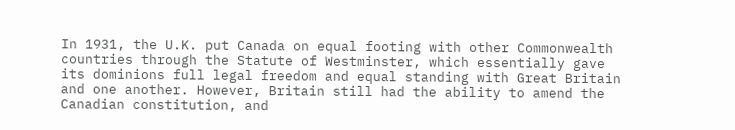In 1931, the U.K. put Canada on equal footing with other Commonwealth countries through the Statute of Westminster, which essentially gave its dominions full legal freedom and equal standing with Great Britain and one another. However, Britain still had the ability to amend the Canadian constitution, and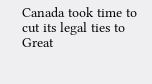Canada took time to cut its legal ties to Great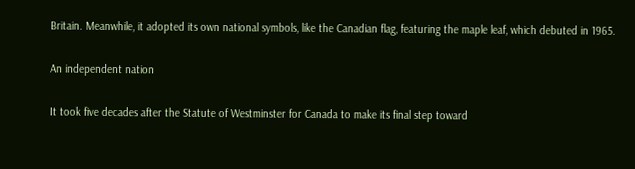Britain. Meanwhile, it adopted its own national symbols, like the Canadian flag, featuring the maple leaf, which debuted in 1965.

An independent nation

It took five decades after the Statute of Westminster for Canada to make its final step toward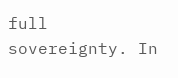full sovereignty. In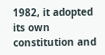1982, it adopted its own constitution and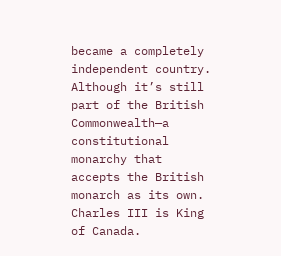became a completely independent country. Although it’s still part of the British Commonwealth—a constitutional monarchy that accepts the British monarch as its own. Charles III is King of Canada.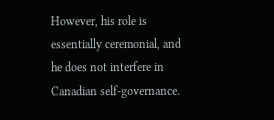However, his role is essentially ceremonial, and he does not interfere in Canadian self-governance.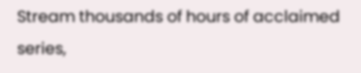Stream thousands of hours of acclaimed series,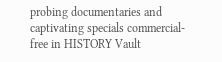probing documentaries and captivating specials commercial-free in HISTORY Vault